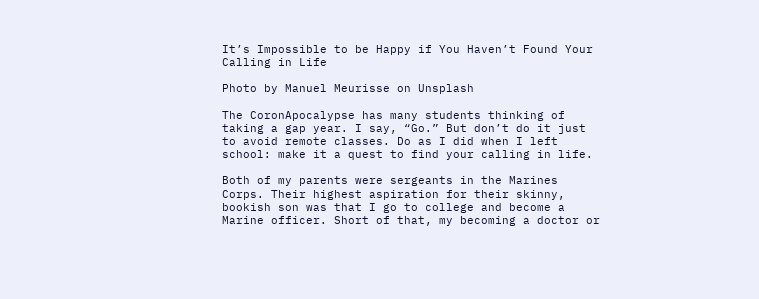It’s Impossible to be Happy if You Haven’t Found Your Calling in Life

Photo by Manuel Meurisse on Unsplash

The CoronApocalypse has many students thinking of taking a gap year. I say, “Go.” But don’t do it just to avoid remote classes. Do as I did when I left school: make it a quest to find your calling in life.

Both of my parents were sergeants in the Marines Corps. Their highest aspiration for their skinny, bookish son was that I go to college and become a Marine officer. Short of that, my becoming a doctor or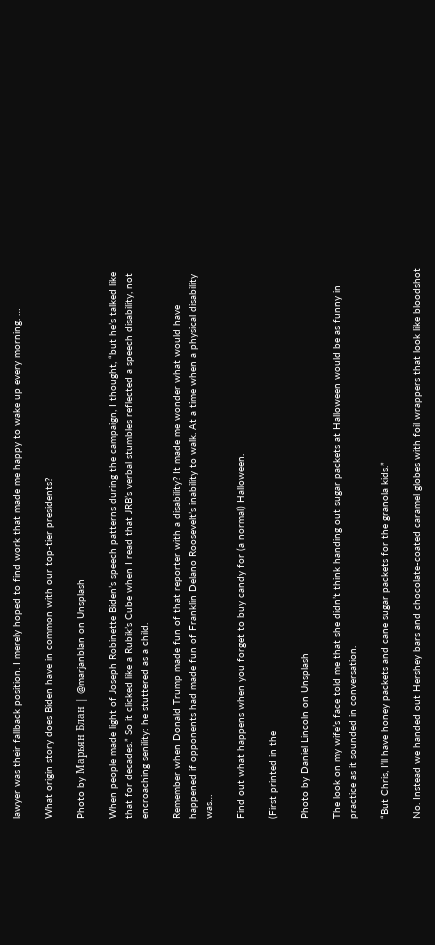lawyer was their fallback position. I merely hoped to find work that made me happy to wake up every morning. …

What origin story does Biden have in common with our top-tier presidents?

Photo by Марьян Блан | @marjanblan on Unsplash

When people made light of Joseph Robinette Biden’s speech patterns during the campaign, I thought, “but he’s talked like that for decades.” So it clicked like a Rubik’s Cube when I read that JRB’s verbal stumbles reflected a speech disability, not encroaching senility: he stuttered as a child.

Remember when Donald Trump made fun of that reporter with a disability? It made me wonder what would have happened if opponents had made fun of Franklin Delano Roosevelt’s inability to walk. At a time when a physical disability was…

Find out what happens when you forget to buy candy for (a normal) Halloween.

(First printed in the

Photo by Daniel Lincoln on Unsplash

The look on my wife’s face told me that she didn’t think handing out sugar packets at Halloween would be as funny in practice as it sounded in conversation.

“But Chris, I’ll have honey packets and cane sugar packets for the granola kids.”

No. Instead we handed out Hershey bars and chocolate-coated caramel globes with foil wrappers that look like bloodshot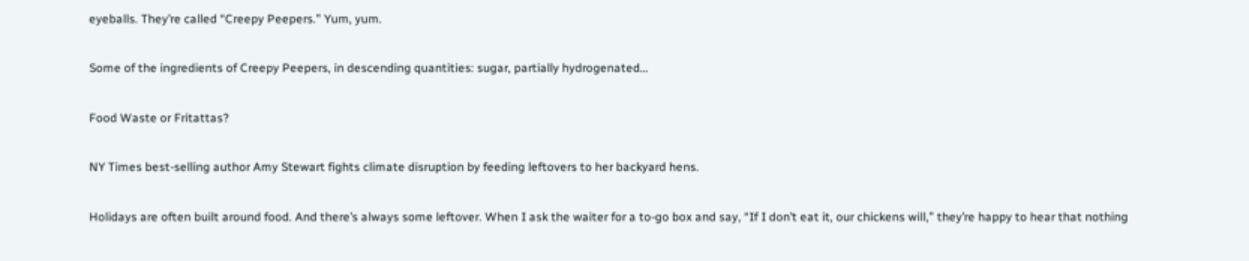eyeballs. They’re called “Creepy Peepers.” Yum, yum.

Some of the ingredients of Creepy Peepers, in descending quantities: sugar, partially hydrogenated…

Food Waste or Fritattas?

NY Times best-selling author Amy Stewart fights climate disruption by feeding leftovers to her backyard hens.

Holidays are often built around food. And there’s always some leftover. When I ask the waiter for a to-go box and say, “If I don’t eat it, our chickens will,” they’re happy to hear that nothing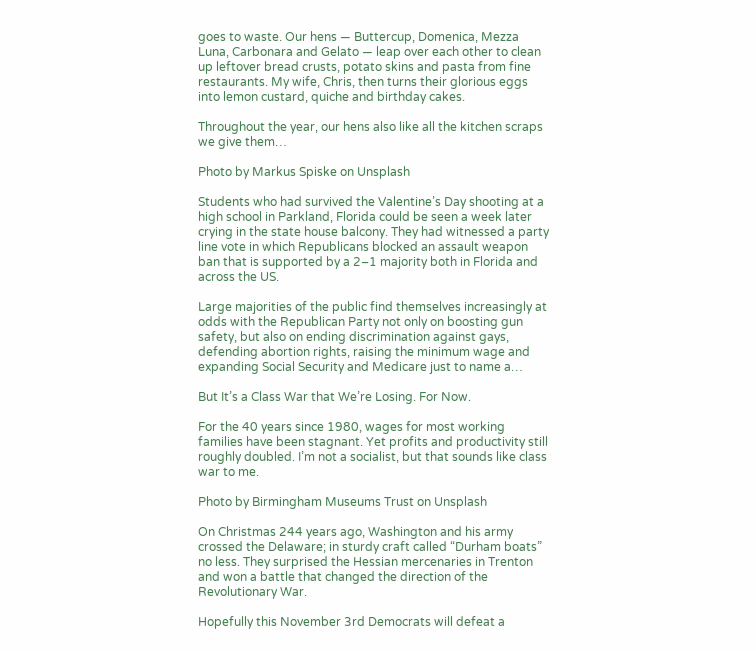goes to waste. Our hens — Buttercup, Domenica, Mezza Luna, Carbonara and Gelato — leap over each other to clean up leftover bread crusts, potato skins and pasta from fine restaurants. My wife, Chris, then turns their glorious eggs into lemon custard, quiche and birthday cakes.

Throughout the year, our hens also like all the kitchen scraps we give them…

Photo by Markus Spiske on Unsplash

Students who had survived the Valentine’s Day shooting at a high school in Parkland, Florida could be seen a week later crying in the state house balcony. They had witnessed a party line vote in which Republicans blocked an assault weapon ban that is supported by a 2–1 majority both in Florida and across the US.

Large majorities of the public find themselves increasingly at odds with the Republican Party not only on boosting gun safety, but also on ending discrimination against gays, defending abortion rights, raising the minimum wage and expanding Social Security and Medicare just to name a…

But It’s a Class War that We’re Losing. For Now.

For the 40 years since 1980, wages for most working families have been stagnant. Yet profits and productivity still roughly doubled. I’m not a socialist, but that sounds like class war to me.

Photo by Birmingham Museums Trust on Unsplash

On Christmas 244 years ago, Washington and his army crossed the Delaware; in sturdy craft called “Durham boats” no less. They surprised the Hessian mercenaries in Trenton and won a battle that changed the direction of the Revolutionary War.

Hopefully this November 3rd Democrats will defeat a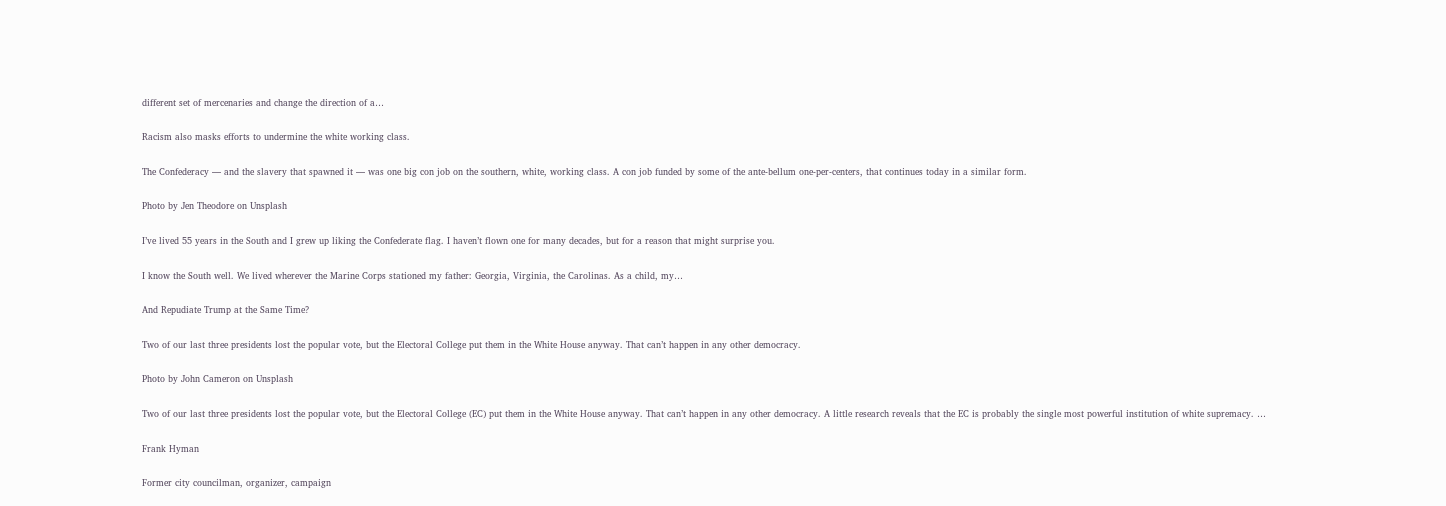different set of mercenaries and change the direction of a…

Racism also masks efforts to undermine the white working class.

The Confederacy — and the slavery that spawned it — was one big con job on the southern, white, working class. A con job funded by some of the ante-bellum one-per-centers, that continues today in a similar form.

Photo by Jen Theodore on Unsplash

I’ve lived 55 years in the South and I grew up liking the Confederate flag. I haven’t flown one for many decades, but for a reason that might surprise you.

I know the South well. We lived wherever the Marine Corps stationed my father: Georgia, Virginia, the Carolinas. As a child, my…

And Repudiate Trump at the Same Time?

Two of our last three presidents lost the popular vote, but the Electoral College put them in the White House anyway. That can’t happen in any other democracy.

Photo by John Cameron on Unsplash

Two of our last three presidents lost the popular vote, but the Electoral College (EC) put them in the White House anyway. That can’t happen in any other democracy. A little research reveals that the EC is probably the single most powerful institution of white supremacy. …

Frank Hyman

Former city councilman, organizer, campaign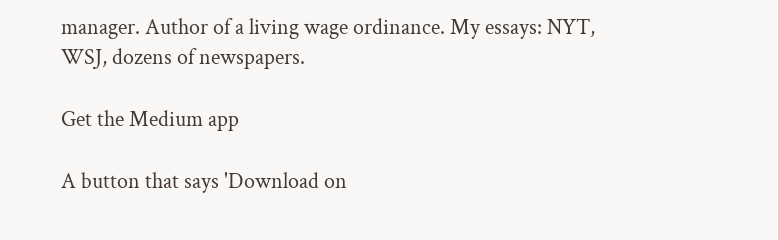manager. Author of a living wage ordinance. My essays: NYT, WSJ, dozens of newspapers.

Get the Medium app

A button that says 'Download on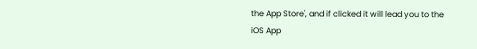the App Store', and if clicked it will lead you to the iOS App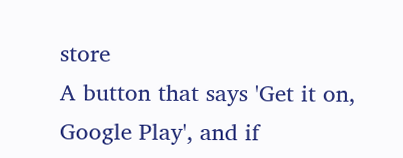store
A button that says 'Get it on, Google Play', and if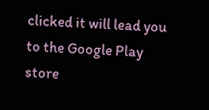clicked it will lead you to the Google Play store